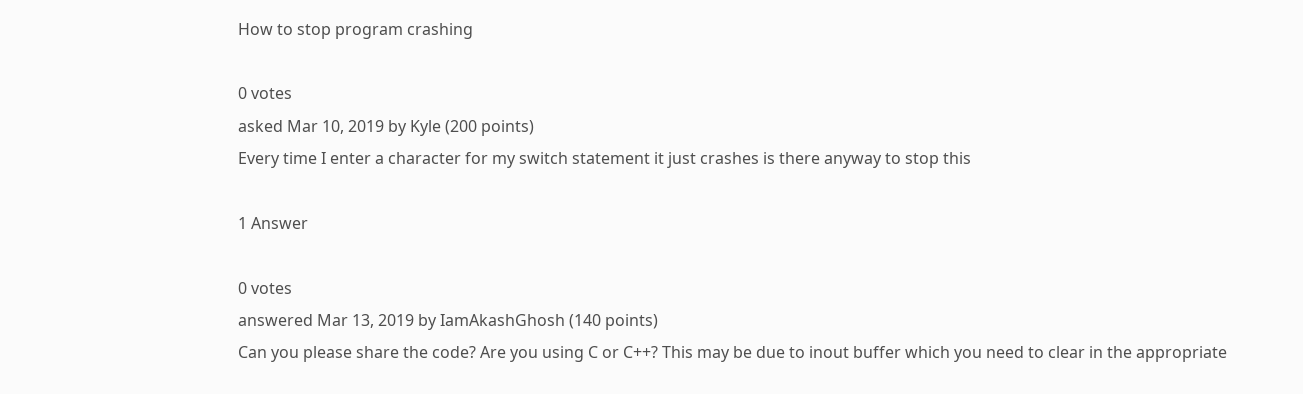How to stop program crashing

0 votes
asked Mar 10, 2019 by Kyle (200 points)
Every time I enter a character for my switch statement it just crashes is there anyway to stop this

1 Answer

0 votes
answered Mar 13, 2019 by IamAkashGhosh (140 points)
Can you please share the code? Are you using C or C++? This may be due to inout buffer which you need to clear in the appropriate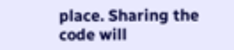place. Sharing the code will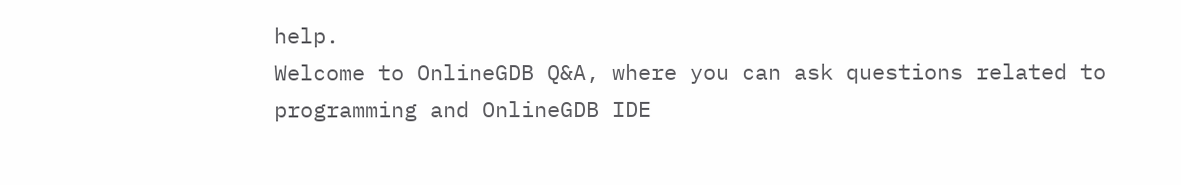help.
Welcome to OnlineGDB Q&A, where you can ask questions related to programming and OnlineGDB IDE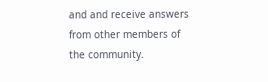and and receive answers from other members of the community.